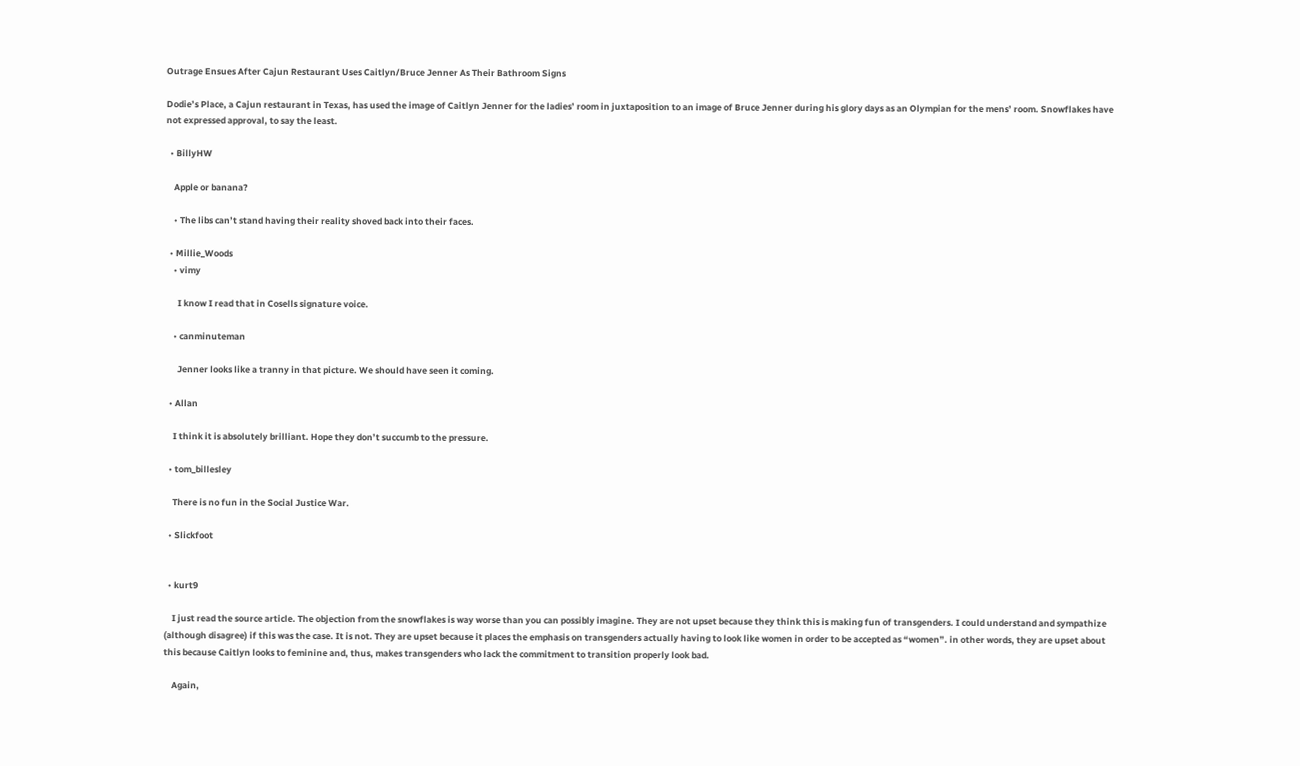Outrage Ensues After Cajun Restaurant Uses Caitlyn/Bruce Jenner As Their Bathroom Signs

Dodie’s Place, a Cajun restaurant in Texas, has used the image of Caitlyn Jenner for the ladies’ room in juxtaposition to an image of Bruce Jenner during his glory days as an Olympian for the mens’ room. Snowflakes have not expressed approval, to say the least.

  • BillyHW

    Apple or banana?

    • The libs can’t stand having their reality shoved back into their faces.

  • Millie_Woods
    • vimy

      I know I read that in Cosells signature voice.

    • canminuteman

      Jenner looks like a tranny in that picture. We should have seen it coming.

  • Allan

    I think it is absolutely brilliant. Hope they don’t succumb to the pressure.

  • tom_billesley

    There is no fun in the Social Justice War.

  • Slickfoot


  • kurt9

    I just read the source article. The objection from the snowflakes is way worse than you can possibly imagine. They are not upset because they think this is making fun of transgenders. I could understand and sympathize (although disagree) if this was the case. It is not. They are upset because it places the emphasis on transgenders actually having to look like women in order to be accepted as “women”. in other words, they are upset about this because Caitlyn looks to feminine and, thus, makes transgenders who lack the commitment to transition properly look bad.

    Again,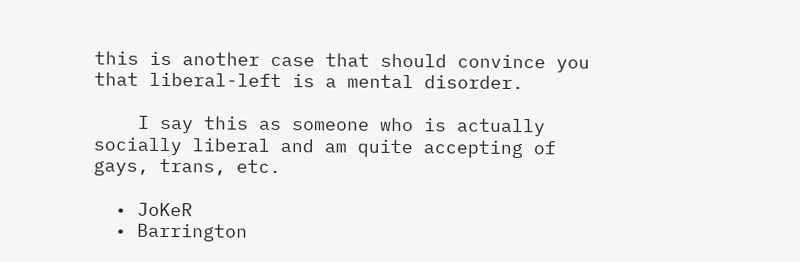this is another case that should convince you that liberal-left is a mental disorder.

    I say this as someone who is actually socially liberal and am quite accepting of gays, trans, etc.

  • JoKeR
  • Barrington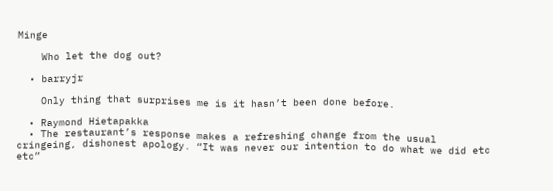Minge

    Who let the dog out?

  • barryjr

    Only thing that surprises me is it hasn’t been done before.

  • Raymond Hietapakka
  • The restaurant’s response makes a refreshing change from the usual cringeing, dishonest apology. “It was never our intention to do what we did etc etc”